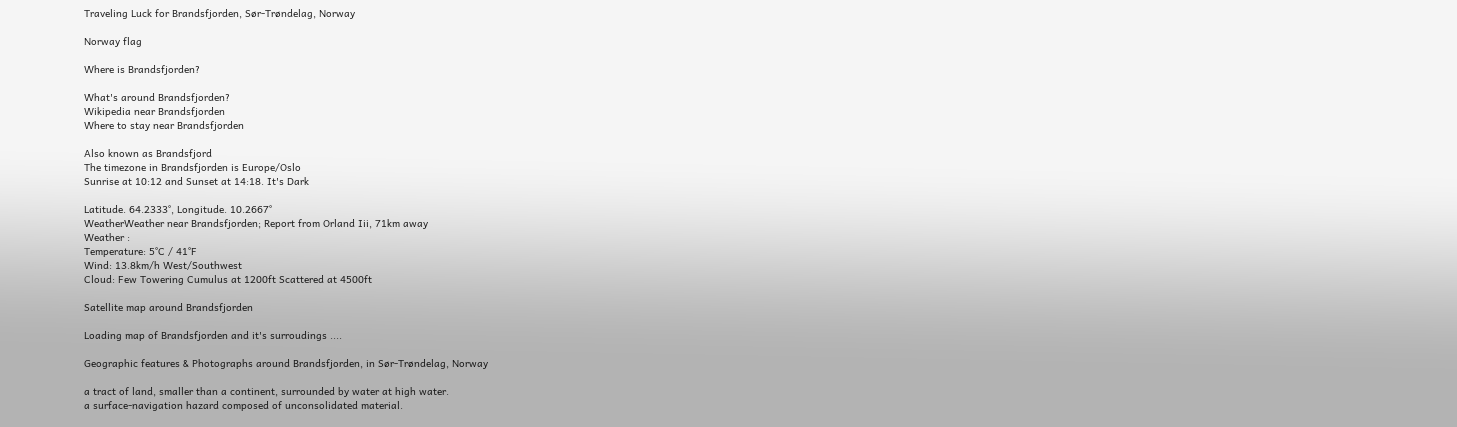Traveling Luck for Brandsfjorden, Sør-Trøndelag, Norway

Norway flag

Where is Brandsfjorden?

What's around Brandsfjorden?
Wikipedia near Brandsfjorden
Where to stay near Brandsfjorden

Also known as Brandsfjord
The timezone in Brandsfjorden is Europe/Oslo
Sunrise at 10:12 and Sunset at 14:18. It's Dark

Latitude. 64.2333°, Longitude. 10.2667°
WeatherWeather near Brandsfjorden; Report from Orland Iii, 71km away
Weather :
Temperature: 5°C / 41°F
Wind: 13.8km/h West/Southwest
Cloud: Few Towering Cumulus at 1200ft Scattered at 4500ft

Satellite map around Brandsfjorden

Loading map of Brandsfjorden and it's surroudings ....

Geographic features & Photographs around Brandsfjorden, in Sør-Trøndelag, Norway

a tract of land, smaller than a continent, surrounded by water at high water.
a surface-navigation hazard composed of unconsolidated material.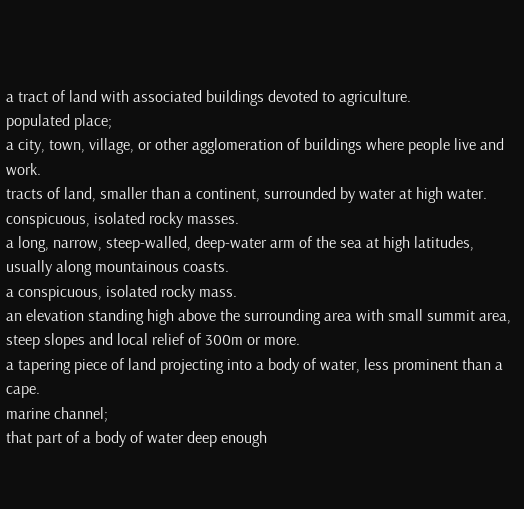a tract of land with associated buildings devoted to agriculture.
populated place;
a city, town, village, or other agglomeration of buildings where people live and work.
tracts of land, smaller than a continent, surrounded by water at high water.
conspicuous, isolated rocky masses.
a long, narrow, steep-walled, deep-water arm of the sea at high latitudes, usually along mountainous coasts.
a conspicuous, isolated rocky mass.
an elevation standing high above the surrounding area with small summit area, steep slopes and local relief of 300m or more.
a tapering piece of land projecting into a body of water, less prominent than a cape.
marine channel;
that part of a body of water deep enough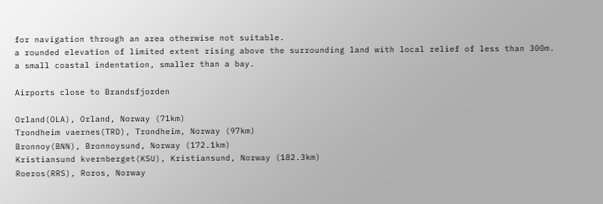for navigation through an area otherwise not suitable.
a rounded elevation of limited extent rising above the surrounding land with local relief of less than 300m.
a small coastal indentation, smaller than a bay.

Airports close to Brandsfjorden

Orland(OLA), Orland, Norway (71km)
Trondheim vaernes(TRD), Trondheim, Norway (97km)
Bronnoy(BNN), Bronnoysund, Norway (172.1km)
Kristiansund kvernberget(KSU), Kristiansund, Norway (182.3km)
Roeros(RRS), Roros, Norway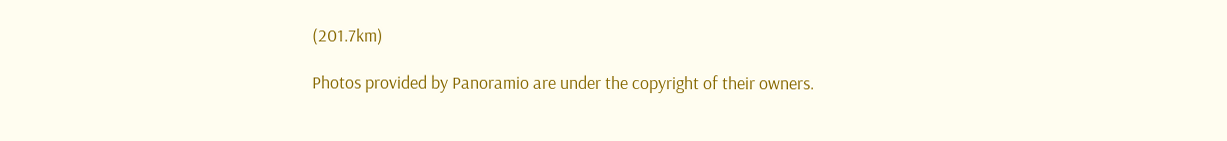(201.7km)

Photos provided by Panoramio are under the copyright of their owners.